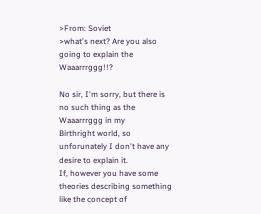>From: Soviet
>what's next? Are you also going to explain the Waaarrrggg!!?

No sir, I'm sorry, but there is no such thing as the Waaarrrggg in my
Birthright world, so unforunately I don't have any desire to explain it.
If, however you have some theories describing something like the concept of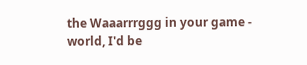the Waaarrrggg in your game - world, I'd be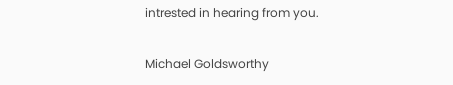intrested in hearing from you.

Michael Goldsworthy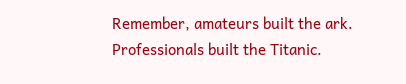Remember, amateurs built the ark.
Professionals built the Titanic.